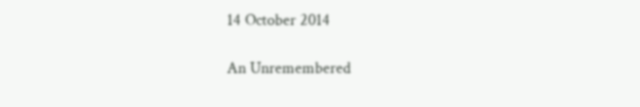14 October 2014

An Unremembered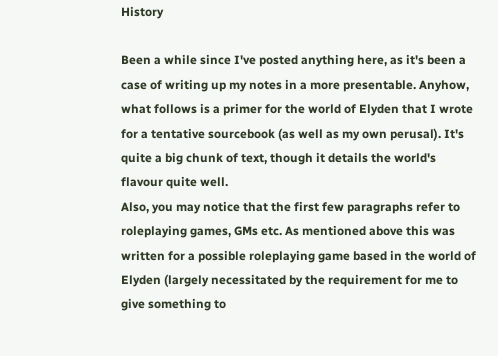History

Been a while since I've posted anything here, as it's been a case of writing up my notes in a more presentable. Anyhow, what follows is a primer for the world of Elyden that I wrote for a tentative sourcebook (as well as my own perusal). It's quite a big chunk of text, though it details the world's flavour quite well.
Also, you may notice that the first few paragraphs refer to roleplaying games, GMs etc. As mentioned above this was written for a possible roleplaying game based in the world of Elyden (largely necessitated by the requirement for me to give something to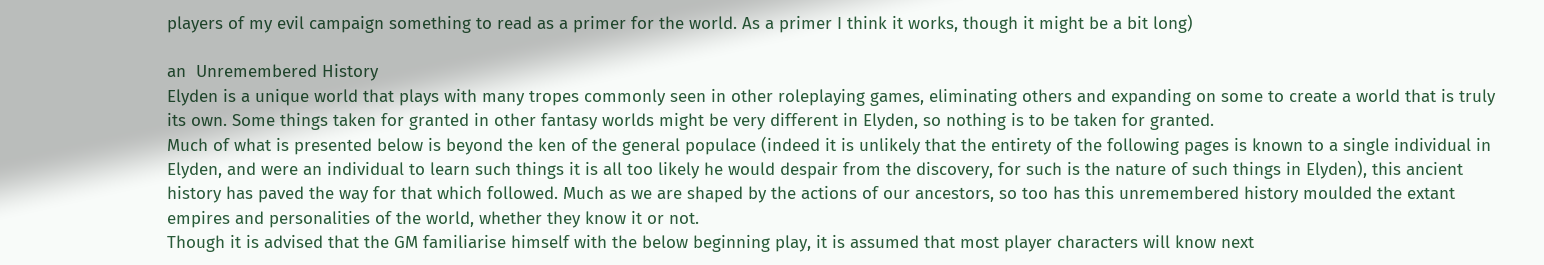players of my evil campaign something to read as a primer for the world. As a primer I think it works, though it might be a bit long)

an  Unremembered History
Elyden is a unique world that plays with many tropes commonly seen in other roleplaying games, eliminating others and expanding on some to create a world that is truly its own. Some things taken for granted in other fantasy worlds might be very different in Elyden, so nothing is to be taken for granted.
Much of what is presented below is beyond the ken of the general populace (indeed it is unlikely that the entirety of the following pages is known to a single individual in Elyden, and were an individual to learn such things it is all too likely he would despair from the discovery, for such is the nature of such things in Elyden), this ancient history has paved the way for that which followed. Much as we are shaped by the actions of our ancestors, so too has this unremembered history moulded the extant empires and personalities of the world, whether they know it or not.
Though it is advised that the GM familiarise himself with the below beginning play, it is assumed that most player characters will know next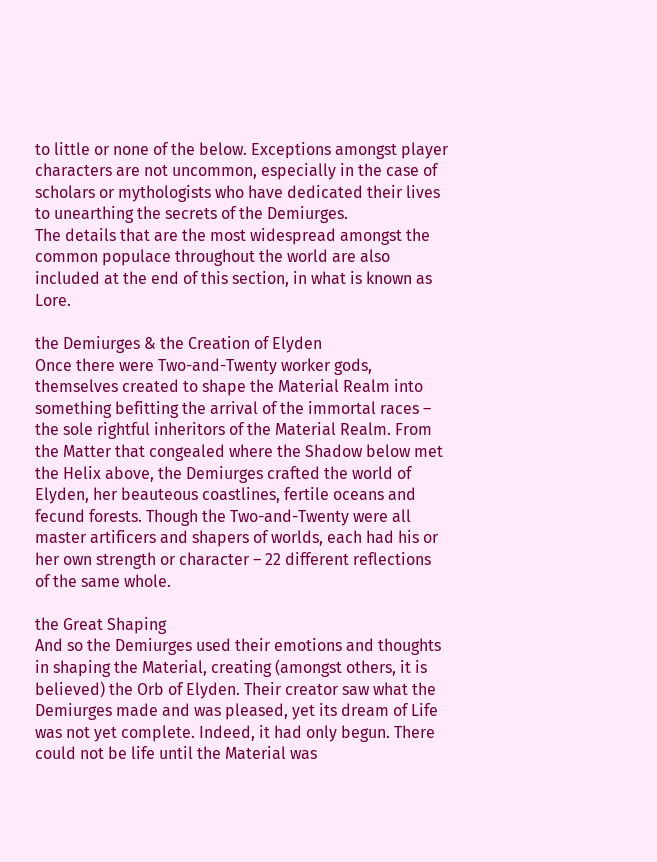to little or none of the below. Exceptions amongst player characters are not uncommon, especially in the case of scholars or mythologists who have dedicated their lives to unearthing the secrets of the Demiurges.
The details that are the most widespread amongst the common populace throughout the world are also included at the end of this section, in what is known as Lore.

the Demiurges & the Creation of Elyden
Once there were Two-and-Twenty worker gods, themselves created to shape the Material Realm into something befitting the arrival of the immortal races – the sole rightful inheritors of the Material Realm. From the Matter that congealed where the Shadow below met the Helix above, the Demiurges crafted the world of Elyden, her beauteous coastlines, fertile oceans and fecund forests. Though the Two-and-Twenty were all master artificers and shapers of worlds, each had his or her own strength or character – 22 different reflections of the same whole.

the Great Shaping
And so the Demiurges used their emotions and thoughts in shaping the Material, creating (amongst others, it is believed) the Orb of Elyden. Their creator saw what the Demiurges made and was pleased, yet its dream of Life was not yet complete. Indeed, it had only begun. There could not be life until the Material was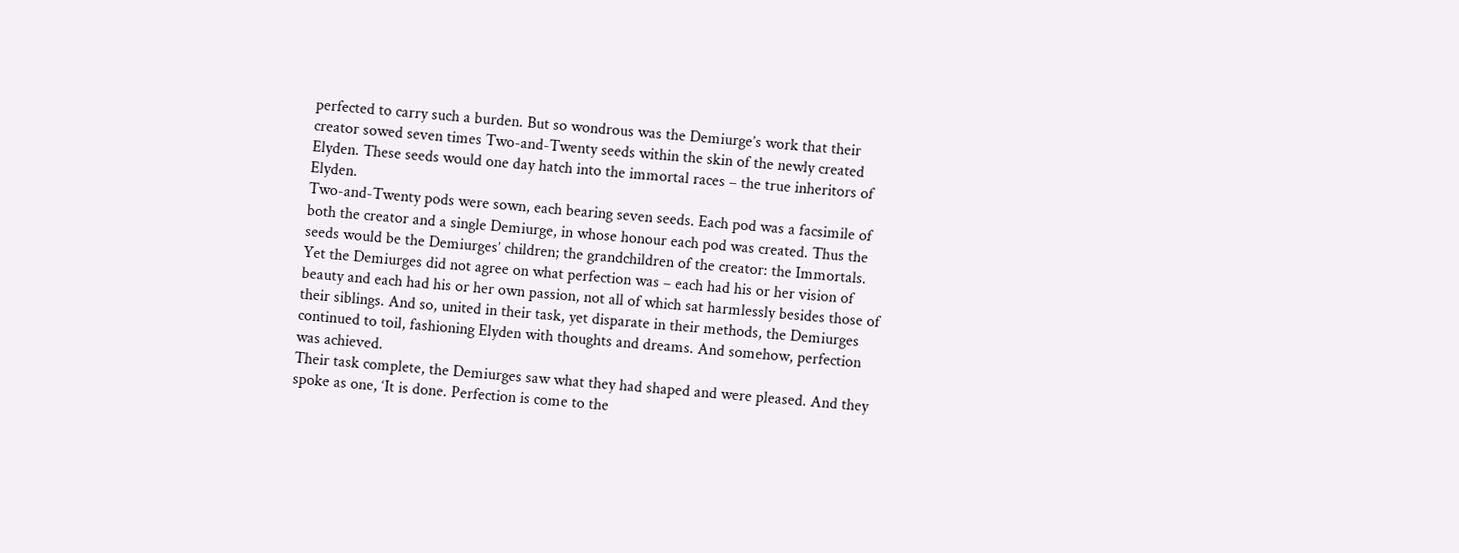perfected to carry such a burden. But so wondrous was the Demiurge’s work that their creator sowed seven times Two-and-Twenty seeds within the skin of the newly created Elyden. These seeds would one day hatch into the immortal races – the true inheritors of Elyden.
Two-and-Twenty pods were sown, each bearing seven seeds. Each pod was a facsimile of both the creator and a single Demiurge, in whose honour each pod was created. Thus the seeds would be the Demiurges’ children; the grandchildren of the creator: the Immortals.
Yet the Demiurges did not agree on what perfection was – each had his or her vision of beauty and each had his or her own passion, not all of which sat harmlessly besides those of their siblings. And so, united in their task, yet disparate in their methods, the Demiurges continued to toil, fashioning Elyden with thoughts and dreams. And somehow, perfection was achieved.
Their task complete, the Demiurges saw what they had shaped and were pleased. And they spoke as one, ‘It is done. Perfection is come to the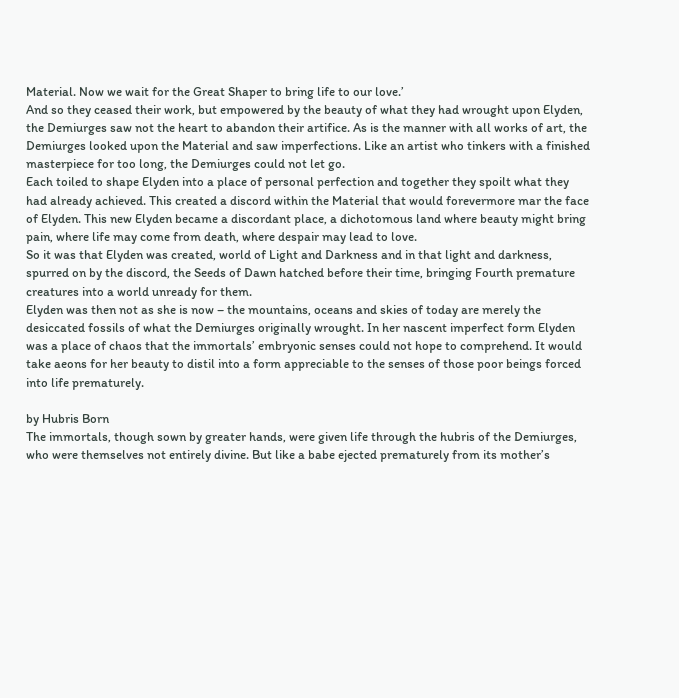Material. Now we wait for the Great Shaper to bring life to our love.’
And so they ceased their work, but empowered by the beauty of what they had wrought upon Elyden, the Demiurges saw not the heart to abandon their artifice. As is the manner with all works of art, the Demiurges looked upon the Material and saw imperfections. Like an artist who tinkers with a finished masterpiece for too long, the Demiurges could not let go.
Each toiled to shape Elyden into a place of personal perfection and together they spoilt what they had already achieved. This created a discord within the Material that would forevermore mar the face of Elyden. This new Elyden became a discordant place, a dichotomous land where beauty might bring pain, where life may come from death, where despair may lead to love.
So it was that Elyden was created, world of Light and Darkness and in that light and darkness, spurred on by the discord, the Seeds of Dawn hatched before their time, bringing Fourth premature creatures into a world unready for them.
Elyden was then not as she is now – the mountains, oceans and skies of today are merely the desiccated fossils of what the Demiurges originally wrought. In her nascent imperfect form Elyden was a place of chaos that the immortals’ embryonic senses could not hope to comprehend. It would take aeons for her beauty to distil into a form appreciable to the senses of those poor beings forced into life prematurely.

by Hubris Born
The immortals, though sown by greater hands, were given life through the hubris of the Demiurges, who were themselves not entirely divine. But like a babe ejected prematurely from its mother’s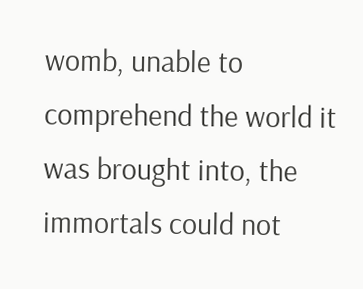womb, unable to comprehend the world it was brought into, the immortals could not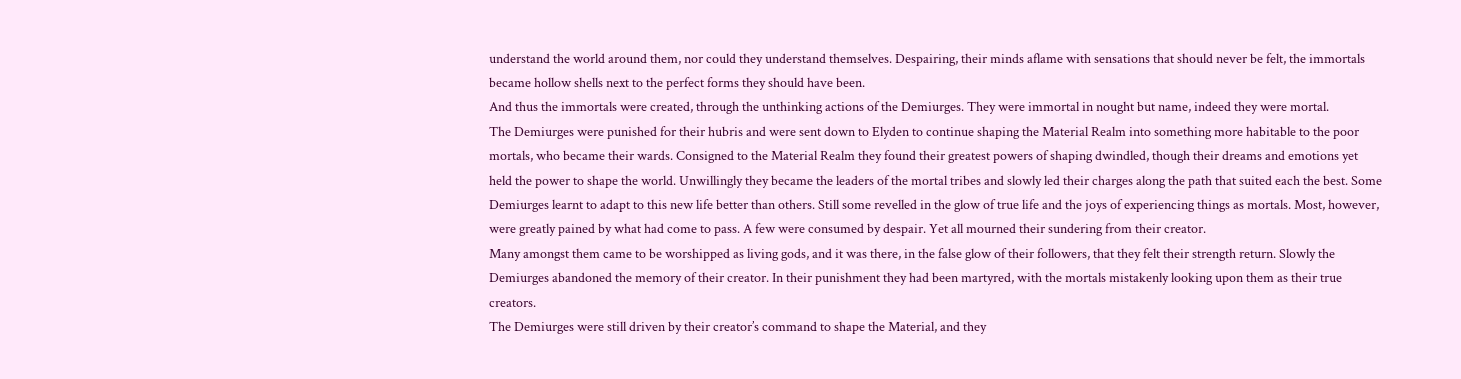understand the world around them, nor could they understand themselves. Despairing, their minds aflame with sensations that should never be felt, the immortals became hollow shells next to the perfect forms they should have been.
And thus the immortals were created, through the unthinking actions of the Demiurges. They were immortal in nought but name, indeed they were mortal.
The Demiurges were punished for their hubris and were sent down to Elyden to continue shaping the Material Realm into something more habitable to the poor mortals, who became their wards. Consigned to the Material Realm they found their greatest powers of shaping dwindled, though their dreams and emotions yet held the power to shape the world. Unwillingly they became the leaders of the mortal tribes and slowly led their charges along the path that suited each the best. Some Demiurges learnt to adapt to this new life better than others. Still some revelled in the glow of true life and the joys of experiencing things as mortals. Most, however, were greatly pained by what had come to pass. A few were consumed by despair. Yet all mourned their sundering from their creator.
Many amongst them came to be worshipped as living gods, and it was there, in the false glow of their followers, that they felt their strength return. Slowly the Demiurges abandoned the memory of their creator. In their punishment they had been martyred, with the mortals mistakenly looking upon them as their true creators.
The Demiurges were still driven by their creator’s command to shape the Material, and they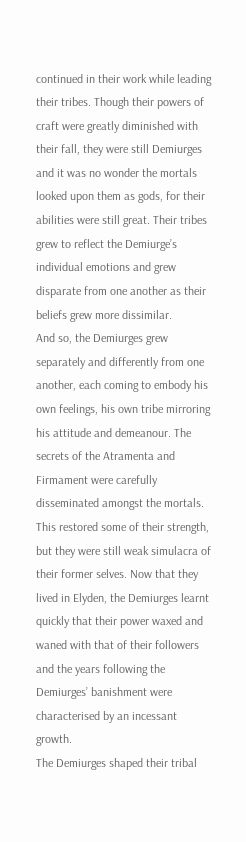continued in their work while leading their tribes. Though their powers of craft were greatly diminished with their fall, they were still Demiurges and it was no wonder the mortals looked upon them as gods, for their abilities were still great. Their tribes grew to reflect the Demiurge’s individual emotions and grew disparate from one another as their beliefs grew more dissimilar.
And so, the Demiurges grew separately and differently from one another, each coming to embody his own feelings, his own tribe mirroring his attitude and demeanour. The secrets of the Atramenta and Firmament were carefully disseminated amongst the mortals. This restored some of their strength, but they were still weak simulacra of their former selves. Now that they lived in Elyden, the Demiurges learnt quickly that their power waxed and waned with that of their followers and the years following the Demiurges’ banishment were characterised by an incessant growth.
The Demiurges shaped their tribal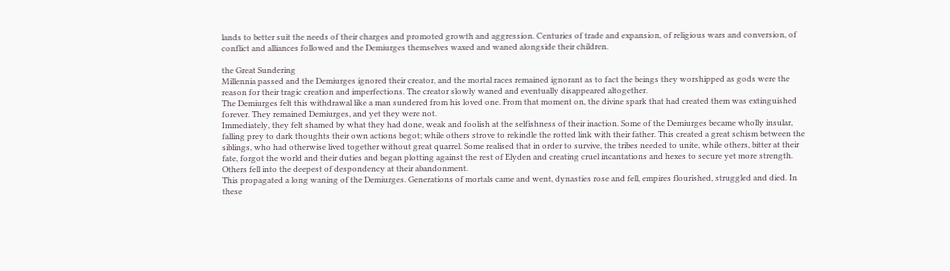lands to better suit the needs of their charges and promoted growth and aggression. Centuries of trade and expansion, of religious wars and conversion, of conflict and alliances followed and the Demiurges themselves waxed and waned alongside their children.

the Great Sundering
Millennia passed and the Demiurges ignored their creator, and the mortal races remained ignorant as to fact the beings they worshipped as gods were the reason for their tragic creation and imperfections. The creator slowly waned and eventually disappeared altogether.
The Demiurges felt this withdrawal like a man sundered from his loved one. From that moment on, the divine spark that had created them was extinguished forever. They remained Demiurges, and yet they were not.
Immediately, they felt shamed by what they had done, weak and foolish at the selfishness of their inaction. Some of the Demiurges became wholly insular, falling prey to dark thoughts their own actions begot; while others strove to rekindle the rotted link with their father. This created a great schism between the siblings, who had otherwise lived together without great quarrel. Some realised that in order to survive, the tribes needed to unite, while others, bitter at their fate, forgot the world and their duties and began plotting against the rest of Elyden and creating cruel incantations and hexes to secure yet more strength. Others fell into the deepest of despondency at their abandonment.
This propagated a long waning of the Demiurges. Generations of mortals came and went, dynasties rose and fell, empires flourished, struggled and died. In these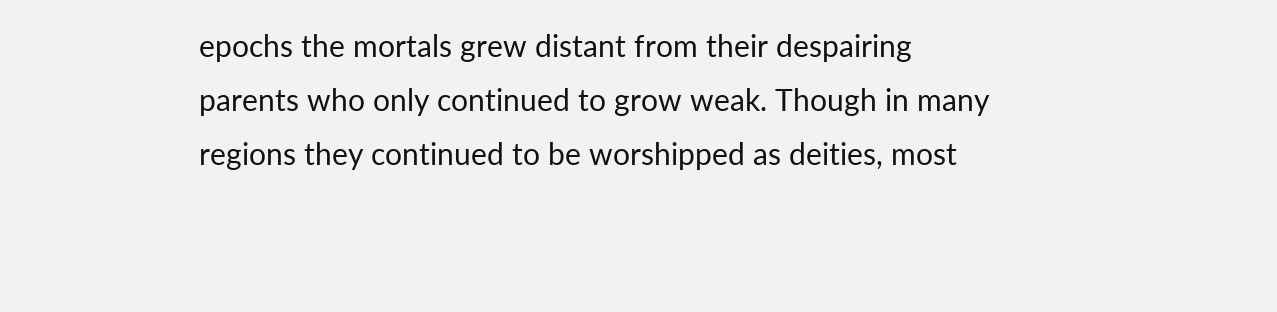epochs the mortals grew distant from their despairing parents who only continued to grow weak. Though in many regions they continued to be worshipped as deities, most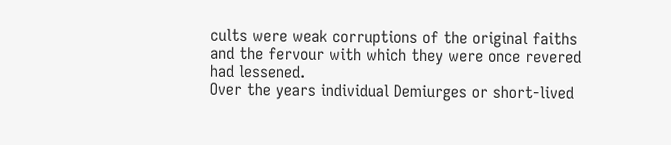cults were weak corruptions of the original faiths and the fervour with which they were once revered had lessened.
Over the years individual Demiurges or short-lived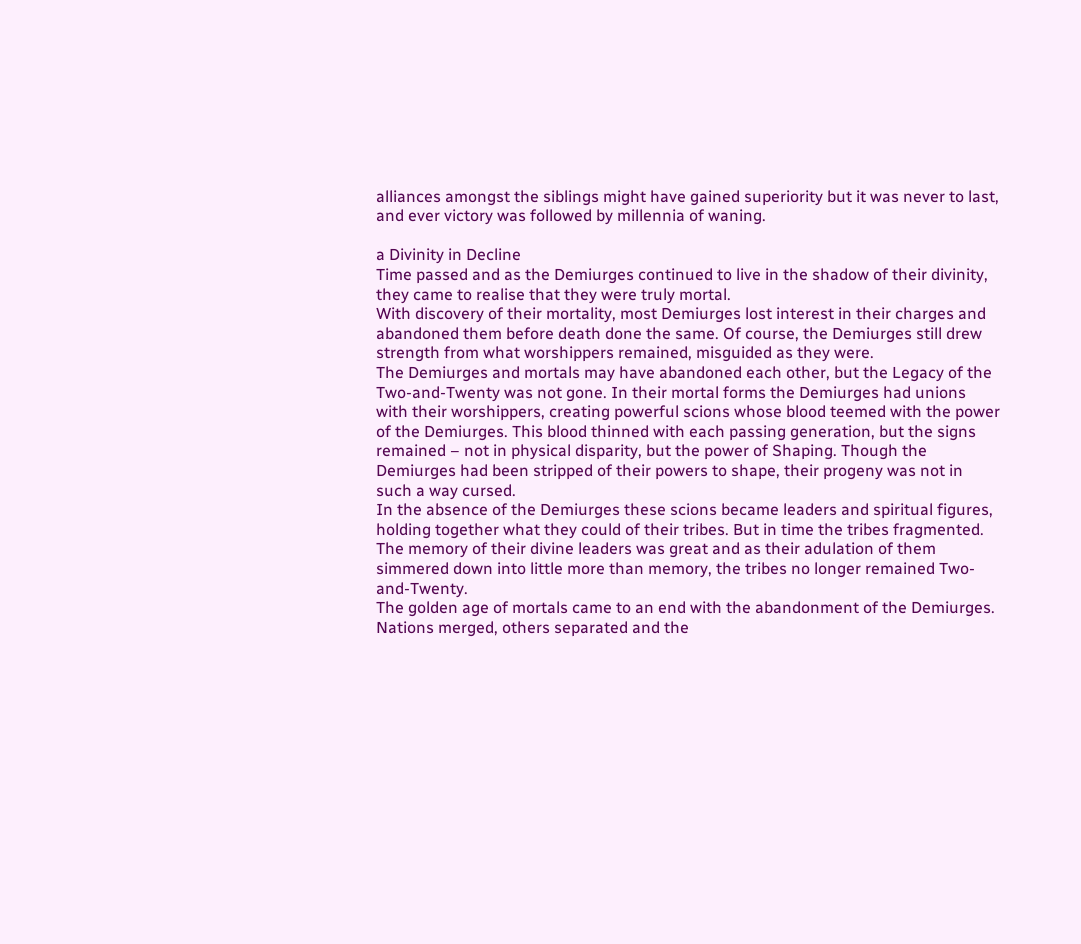alliances amongst the siblings might have gained superiority but it was never to last, and ever victory was followed by millennia of waning.

a Divinity in Decline
Time passed and as the Demiurges continued to live in the shadow of their divinity, they came to realise that they were truly mortal.
With discovery of their mortality, most Demiurges lost interest in their charges and abandoned them before death done the same. Of course, the Demiurges still drew strength from what worshippers remained, misguided as they were.
The Demiurges and mortals may have abandoned each other, but the Legacy of the Two-and-Twenty was not gone. In their mortal forms the Demiurges had unions with their worshippers, creating powerful scions whose blood teemed with the power of the Demiurges. This blood thinned with each passing generation, but the signs remained – not in physical disparity, but the power of Shaping. Though the Demiurges had been stripped of their powers to shape, their progeny was not in such a way cursed.
In the absence of the Demiurges these scions became leaders and spiritual figures, holding together what they could of their tribes. But in time the tribes fragmented. The memory of their divine leaders was great and as their adulation of them simmered down into little more than memory, the tribes no longer remained Two-and-Twenty.
The golden age of mortals came to an end with the abandonment of the Demiurges. Nations merged, others separated and the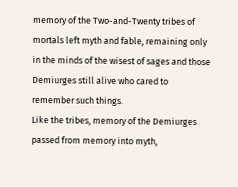memory of the Two-and-Twenty tribes of mortals left myth and fable, remaining only in the minds of the wisest of sages and those Demiurges still alive who cared to remember such things.
Like the tribes, memory of the Demiurges passed from memory into myth,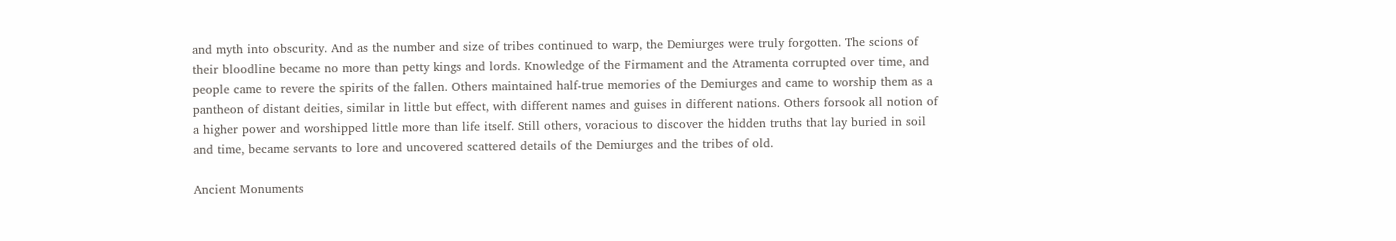and myth into obscurity. And as the number and size of tribes continued to warp, the Demiurges were truly forgotten. The scions of their bloodline became no more than petty kings and lords. Knowledge of the Firmament and the Atramenta corrupted over time, and people came to revere the spirits of the fallen. Others maintained half-true memories of the Demiurges and came to worship them as a pantheon of distant deities, similar in little but effect, with different names and guises in different nations. Others forsook all notion of a higher power and worshipped little more than life itself. Still others, voracious to discover the hidden truths that lay buried in soil and time, became servants to lore and uncovered scattered details of the Demiurges and the tribes of old.

Ancient Monuments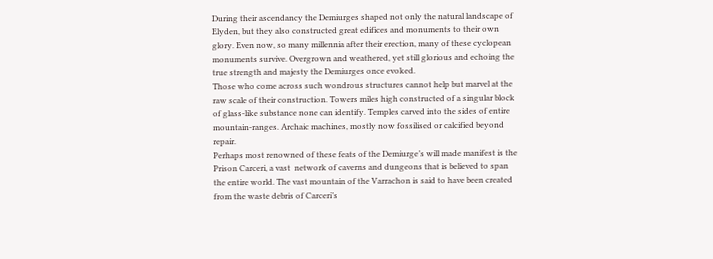During their ascendancy the Demiurges shaped not only the natural landscape of Elyden, but they also constructed great edifices and monuments to their own glory. Even now, so many millennia after their erection, many of these cyclopean monuments survive. Overgrown and weathered, yet still glorious and echoing the true strength and majesty the Demiurges once evoked.
Those who come across such wondrous structures cannot help but marvel at the raw scale of their construction. Towers miles high constructed of a singular block of glass-like substance none can identify. Temples carved into the sides of entire mountain-ranges. Archaic machines, mostly now fossilised or calcified beyond repair.
Perhaps most renowned of these feats of the Demiurge’s will made manifest is the Prison Carceri, a vast  network of caverns and dungeons that is believed to span the entire world. The vast mountain of the Varrachon is said to have been created from the waste debris of Carceri’s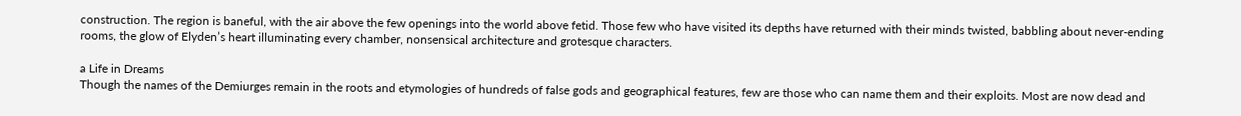construction. The region is baneful, with the air above the few openings into the world above fetid. Those few who have visited its depths have returned with their minds twisted, babbling about never-ending rooms, the glow of Elyden’s heart illuminating every chamber, nonsensical architecture and grotesque characters.

a Life in Dreams
Though the names of the Demiurges remain in the roots and etymologies of hundreds of false gods and geographical features, few are those who can name them and their exploits. Most are now dead and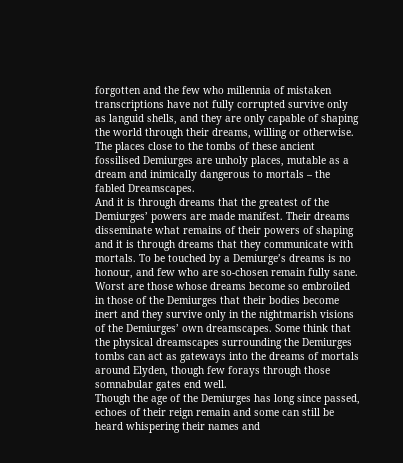forgotten and the few who millennia of mistaken transcriptions have not fully corrupted survive only as languid shells, and they are only capable of shaping the world through their dreams, willing or otherwise. The places close to the tombs of these ancient fossilised Demiurges are unholy places, mutable as a dream and inimically dangerous to mortals – the fabled Dreamscapes.
And it is through dreams that the greatest of the Demiurges’ powers are made manifest. Their dreams disseminate what remains of their powers of shaping and it is through dreams that they communicate with mortals. To be touched by a Demiurge’s dreams is no honour, and few who are so-chosen remain fully sane. Worst are those whose dreams become so embroiled in those of the Demiurges that their bodies become inert and they survive only in the nightmarish visions of the Demiurges’ own dreamscapes. Some think that the physical dreamscapes surrounding the Demiurges tombs can act as gateways into the dreams of mortals around Elyden, though few forays through those somnabular gates end well.
Though the age of the Demiurges has long since passed, echoes of their reign remain and some can still be heard whispering their names and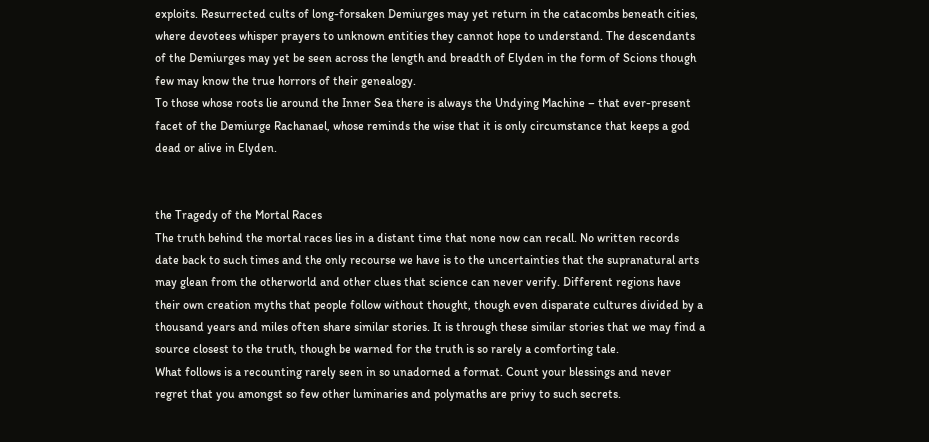exploits. Resurrected cults of long-forsaken Demiurges may yet return in the catacombs beneath cities, where devotees whisper prayers to unknown entities they cannot hope to understand. The descendants of the Demiurges may yet be seen across the length and breadth of Elyden in the form of Scions though few may know the true horrors of their genealogy.
To those whose roots lie around the Inner Sea there is always the Undying Machine – that ever-present facet of the Demiurge Rachanael, whose reminds the wise that it is only circumstance that keeps a god dead or alive in Elyden.


the Tragedy of the Mortal Races
The truth behind the mortal races lies in a distant time that none now can recall. No written records date back to such times and the only recourse we have is to the uncertainties that the supranatural arts may glean from the otherworld and other clues that science can never verify. Different regions have their own creation myths that people follow without thought, though even disparate cultures divided by a thousand years and miles often share similar stories. It is through these similar stories that we may find a source closest to the truth, though be warned for the truth is so rarely a comforting tale.
What follows is a recounting rarely seen in so unadorned a format. Count your blessings and never regret that you amongst so few other luminaries and polymaths are privy to such secrets.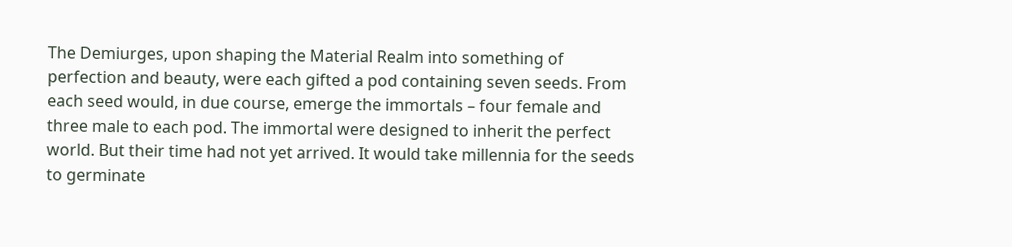The Demiurges, upon shaping the Material Realm into something of perfection and beauty, were each gifted a pod containing seven seeds. From each seed would, in due course, emerge the immortals – four female and three male to each pod. The immortal were designed to inherit the perfect world. But their time had not yet arrived. It would take millennia for the seeds to germinate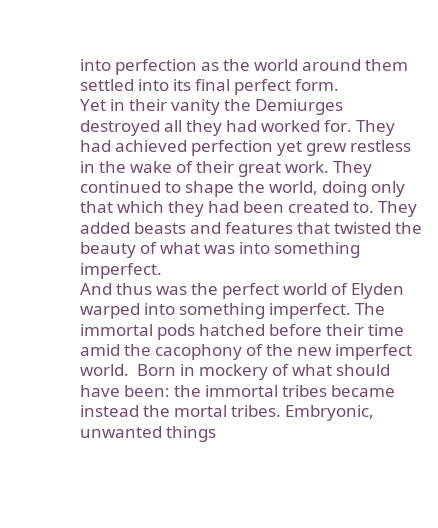into perfection as the world around them settled into its final perfect form.
Yet in their vanity the Demiurges destroyed all they had worked for. They had achieved perfection yet grew restless in the wake of their great work. They continued to shape the world, doing only that which they had been created to. They added beasts and features that twisted the beauty of what was into something imperfect.
And thus was the perfect world of Elyden warped into something imperfect. The immortal pods hatched before their time amid the cacophony of the new imperfect world.  Born in mockery of what should have been: the immortal tribes became instead the mortal tribes. Embryonic, unwanted things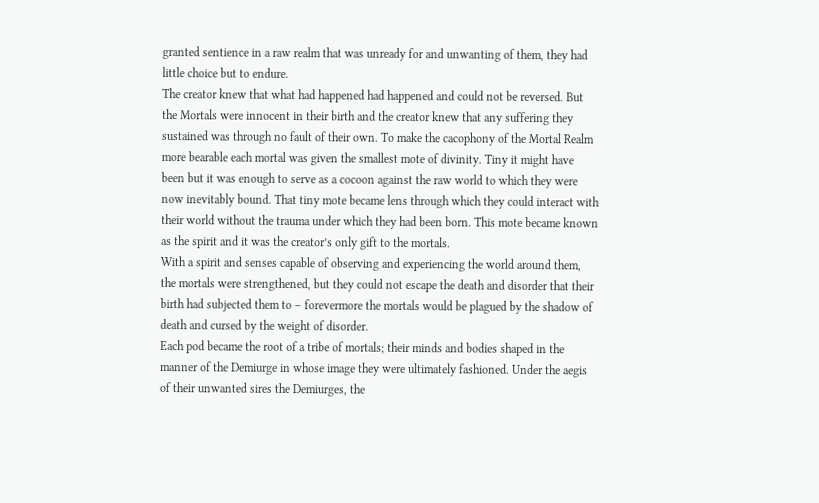granted sentience in a raw realm that was unready for and unwanting of them, they had little choice but to endure.
The creator knew that what had happened had happened and could not be reversed. But the Mortals were innocent in their birth and the creator knew that any suffering they sustained was through no fault of their own. To make the cacophony of the Mortal Realm more bearable each mortal was given the smallest mote of divinity. Tiny it might have been but it was enough to serve as a cocoon against the raw world to which they were now inevitably bound. That tiny mote became lens through which they could interact with their world without the trauma under which they had been born. This mote became known as the spirit and it was the creator’s only gift to the mortals.
With a spirit and senses capable of observing and experiencing the world around them, the mortals were strengthened, but they could not escape the death and disorder that their birth had subjected them to – forevermore the mortals would be plagued by the shadow of death and cursed by the weight of disorder.
Each pod became the root of a tribe of mortals; their minds and bodies shaped in the manner of the Demiurge in whose image they were ultimately fashioned. Under the aegis of their unwanted sires the Demiurges, the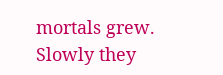mortals grew. Slowly they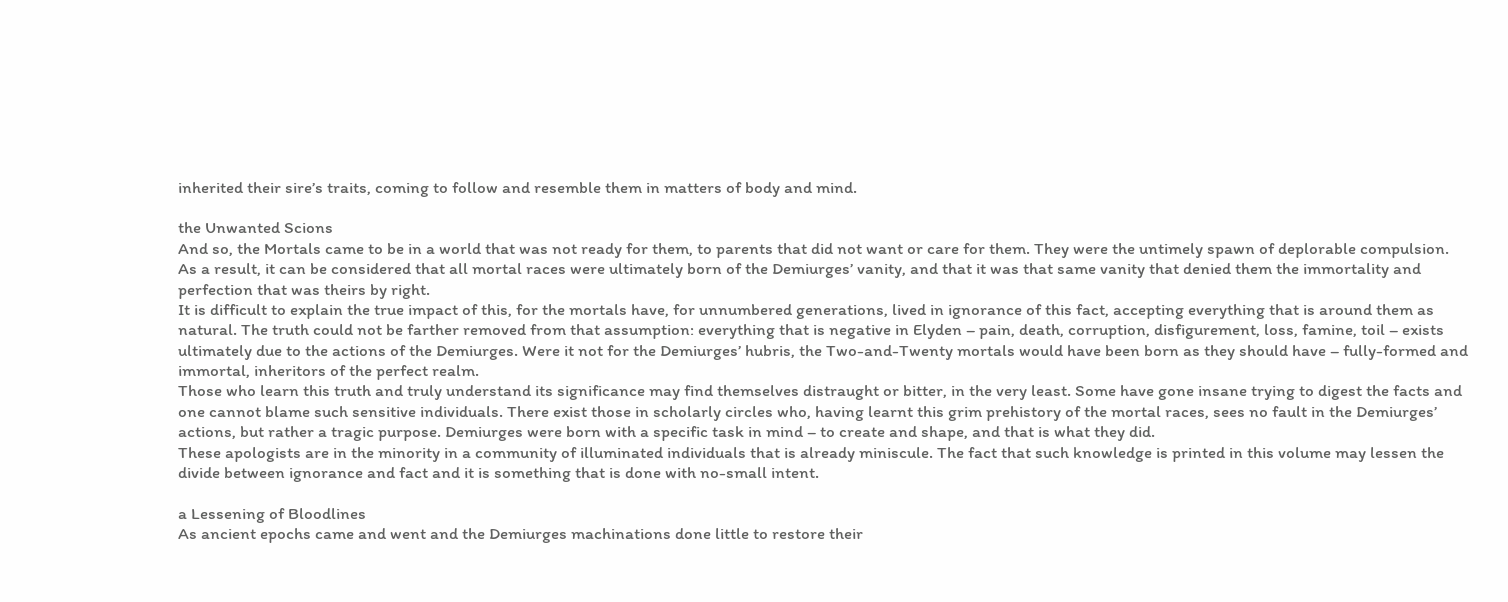inherited their sire’s traits, coming to follow and resemble them in matters of body and mind.

the Unwanted Scions
And so, the Mortals came to be in a world that was not ready for them, to parents that did not want or care for them. They were the untimely spawn of deplorable compulsion.
As a result, it can be considered that all mortal races were ultimately born of the Demiurges’ vanity, and that it was that same vanity that denied them the immortality and perfection that was theirs by right.
It is difficult to explain the true impact of this, for the mortals have, for unnumbered generations, lived in ignorance of this fact, accepting everything that is around them as natural. The truth could not be farther removed from that assumption: everything that is negative in Elyden – pain, death, corruption, disfigurement, loss, famine, toil – exists ultimately due to the actions of the Demiurges. Were it not for the Demiurges’ hubris, the Two-and-Twenty mortals would have been born as they should have – fully-formed and immortal, inheritors of the perfect realm.
Those who learn this truth and truly understand its significance may find themselves distraught or bitter, in the very least. Some have gone insane trying to digest the facts and one cannot blame such sensitive individuals. There exist those in scholarly circles who, having learnt this grim prehistory of the mortal races, sees no fault in the Demiurges’ actions, but rather a tragic purpose. Demiurges were born with a specific task in mind – to create and shape, and that is what they did.
These apologists are in the minority in a community of illuminated individuals that is already miniscule. The fact that such knowledge is printed in this volume may lessen the divide between ignorance and fact and it is something that is done with no-small intent.

a Lessening of Bloodlines
As ancient epochs came and went and the Demiurges machinations done little to restore their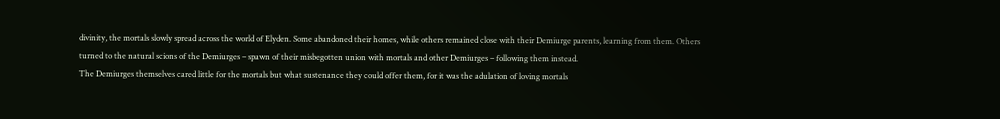divinity, the mortals slowly spread across the world of Elyden. Some abandoned their homes, while others remained close with their Demiurge parents, learning from them. Others turned to the natural scions of the Demiurges – spawn of their misbegotten union with mortals and other Demiurges – following them instead.
The Demiurges themselves cared little for the mortals but what sustenance they could offer them, for it was the adulation of loving mortals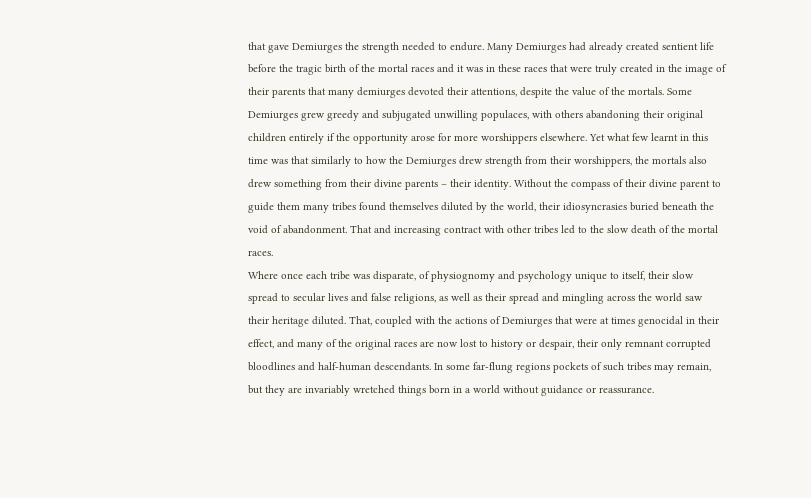that gave Demiurges the strength needed to endure. Many Demiurges had already created sentient life before the tragic birth of the mortal races and it was in these races that were truly created in the image of their parents that many demiurges devoted their attentions, despite the value of the mortals. Some Demiurges grew greedy and subjugated unwilling populaces, with others abandoning their original children entirely if the opportunity arose for more worshippers elsewhere. Yet what few learnt in this time was that similarly to how the Demiurges drew strength from their worshippers, the mortals also drew something from their divine parents – their identity. Without the compass of their divine parent to guide them many tribes found themselves diluted by the world, their idiosyncrasies buried beneath the void of abandonment. That and increasing contract with other tribes led to the slow death of the mortal races.
Where once each tribe was disparate, of physiognomy and psychology unique to itself, their slow spread to secular lives and false religions, as well as their spread and mingling across the world saw their heritage diluted. That, coupled with the actions of Demiurges that were at times genocidal in their effect, and many of the original races are now lost to history or despair, their only remnant corrupted bloodlines and half-human descendants. In some far-flung regions pockets of such tribes may remain, but they are invariably wretched things born in a world without guidance or reassurance.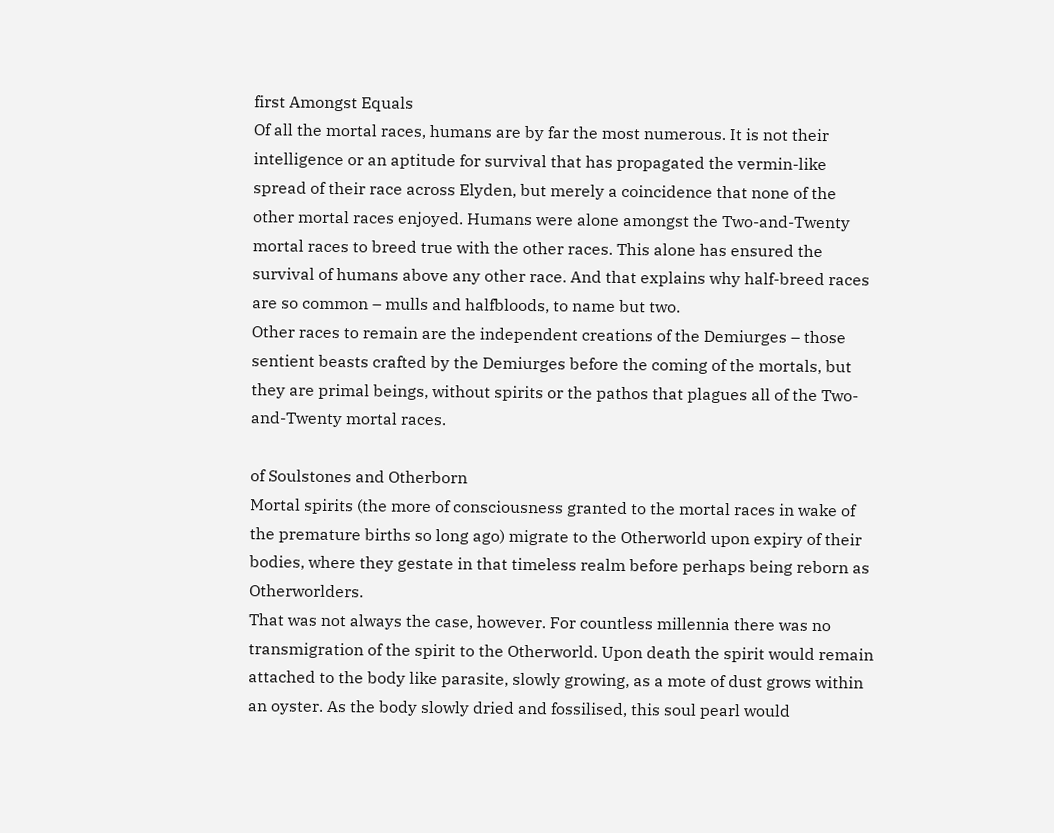first Amongst Equals
Of all the mortal races, humans are by far the most numerous. It is not their intelligence or an aptitude for survival that has propagated the vermin-like spread of their race across Elyden, but merely a coincidence that none of the other mortal races enjoyed. Humans were alone amongst the Two-and-Twenty mortal races to breed true with the other races. This alone has ensured the survival of humans above any other race. And that explains why half-breed races are so common – mulls and halfbloods, to name but two.
Other races to remain are the independent creations of the Demiurges – those sentient beasts crafted by the Demiurges before the coming of the mortals, but they are primal beings, without spirits or the pathos that plagues all of the Two-and-Twenty mortal races.

of Soulstones and Otherborn
Mortal spirits (the more of consciousness granted to the mortal races in wake of the premature births so long ago) migrate to the Otherworld upon expiry of their bodies, where they gestate in that timeless realm before perhaps being reborn as Otherworlders.
That was not always the case, however. For countless millennia there was no transmigration of the spirit to the Otherworld. Upon death the spirit would remain attached to the body like parasite, slowly growing, as a mote of dust grows within an oyster. As the body slowly dried and fossilised, this soul pearl would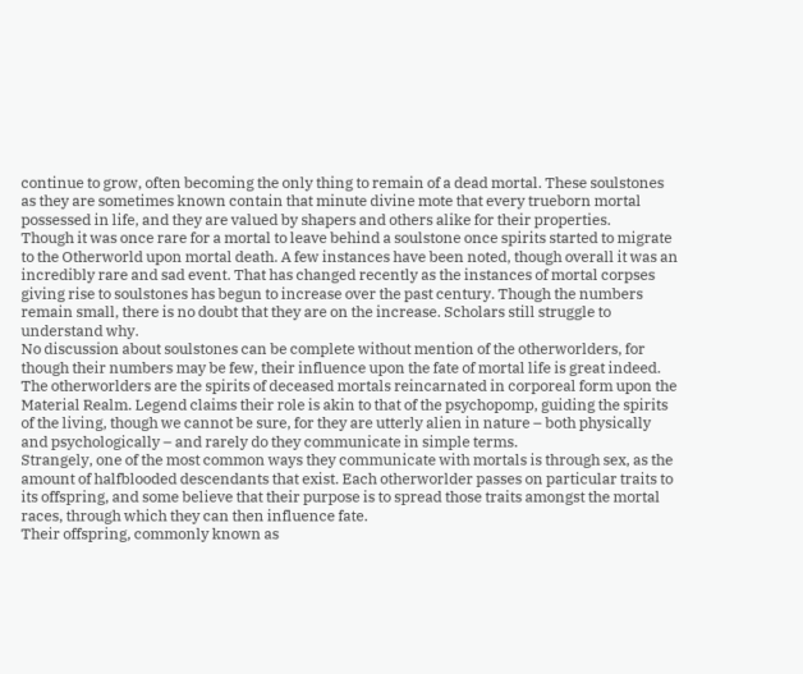continue to grow, often becoming the only thing to remain of a dead mortal. These soulstones as they are sometimes known contain that minute divine mote that every trueborn mortal possessed in life, and they are valued by shapers and others alike for their properties.
Though it was once rare for a mortal to leave behind a soulstone once spirits started to migrate to the Otherworld upon mortal death. A few instances have been noted, though overall it was an incredibly rare and sad event. That has changed recently as the instances of mortal corpses giving rise to soulstones has begun to increase over the past century. Though the numbers remain small, there is no doubt that they are on the increase. Scholars still struggle to understand why.
No discussion about soulstones can be complete without mention of the otherworlders, for though their numbers may be few, their influence upon the fate of mortal life is great indeed. The otherworlders are the spirits of deceased mortals reincarnated in corporeal form upon the Material Realm. Legend claims their role is akin to that of the psychopomp, guiding the spirits of the living, though we cannot be sure, for they are utterly alien in nature – both physically and psychologically – and rarely do they communicate in simple terms.
Strangely, one of the most common ways they communicate with mortals is through sex, as the amount of halfblooded descendants that exist. Each otherworlder passes on particular traits to its offspring, and some believe that their purpose is to spread those traits amongst the mortal races, through which they can then influence fate.
Their offspring, commonly known as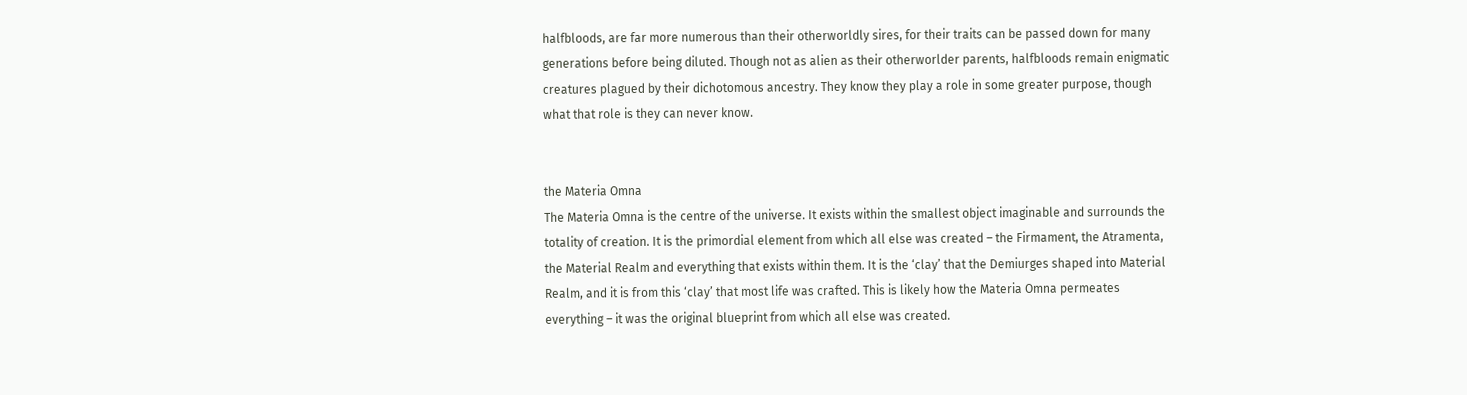halfbloods, are far more numerous than their otherworldly sires, for their traits can be passed down for many generations before being diluted. Though not as alien as their otherworlder parents, halfbloods remain enigmatic creatures plagued by their dichotomous ancestry. They know they play a role in some greater purpose, though what that role is they can never know.


the Materia Omna
The Materia Omna is the centre of the universe. It exists within the smallest object imaginable and surrounds the totality of creation. It is the primordial element from which all else was created – the Firmament, the Atramenta, the Material Realm and everything that exists within them. It is the ‘clay’ that the Demiurges shaped into Material Realm, and it is from this ‘clay’ that most life was crafted. This is likely how the Materia Omna permeates everything – it was the original blueprint from which all else was created.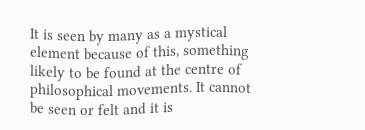It is seen by many as a mystical element because of this, something likely to be found at the centre of philosophical movements. It cannot be seen or felt and it is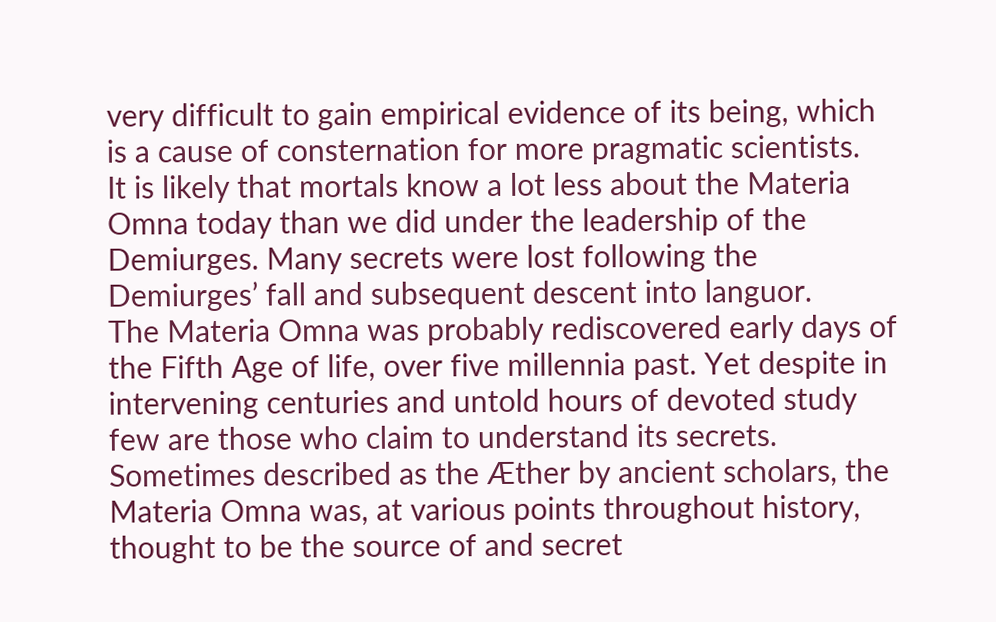very difficult to gain empirical evidence of its being, which is a cause of consternation for more pragmatic scientists.
It is likely that mortals know a lot less about the Materia Omna today than we did under the leadership of the Demiurges. Many secrets were lost following the Demiurges’ fall and subsequent descent into languor.
The Materia Omna was probably rediscovered early days of the Fifth Age of life, over five millennia past. Yet despite in intervening centuries and untold hours of devoted study few are those who claim to understand its secrets.
Sometimes described as the Æther by ancient scholars, the Materia Omna was, at various points throughout history, thought to be the source of and secret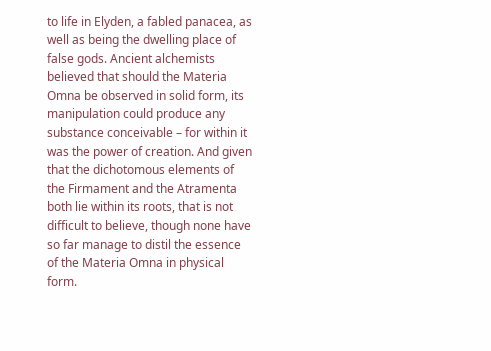to life in Elyden, a fabled panacea, as well as being the dwelling place of false gods. Ancient alchemists believed that should the Materia Omna be observed in solid form, its manipulation could produce any substance conceivable – for within it was the power of creation. And given that the dichotomous elements of the Firmament and the Atramenta both lie within its roots, that is not difficult to believe, though none have so far manage to distil the essence of the Materia Omna in physical form.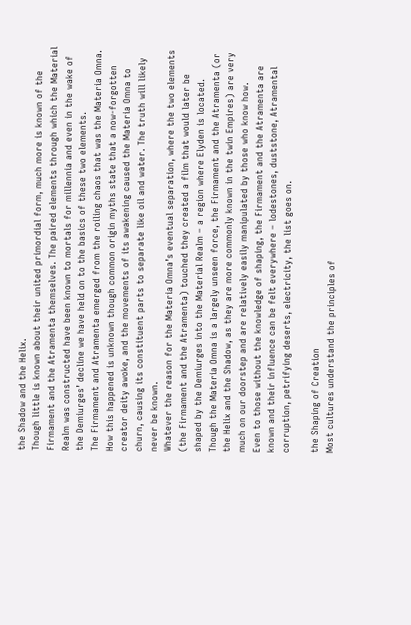the Shadow and the Helix.
Though little is known about their united primordial form, much more is known of the Firmament and the Atramenta themselves. The paired elements through which the Material Realm was constructed have been known to mortals for millennia and even in the wake of the Demiurges’ decline we have held on to the basics of these two elements.
The Firmament and Atramenta emerged from the roiling chaos that was the Materia Omna. How this happened is unknown though common origin myths state that a now-forgotten creator deity awoke, and the movements of its awakening caused the Materia Omna to churn, causing its constituent parts to separate like oil and water. The truth will likely never be known.
Whatever the reason for the Materia Omna’s eventual separation, where the two elements (the Firmament and the Atramenta) touched they created a film that would later be shaped by the Demiurges into the Material Realm – a region where Elyden is located.
Though the Materia Omna is a largely unseen force, the Firmament and the Atramenta (or the Helix and the Shadow, as they are more commonly known in the twin Empires) are very much on our doorstep and are relatively easily manipulated by those who know how.
Even to those without the knowledge of shaping, the Firmament and the Atramenta are known and their influence can be felt everywhere – lodestones, duststone, Atramental corruption, petrifying deserts, electricity, the list goes on.

the Shaping of Creation
Most cultures understand the principles of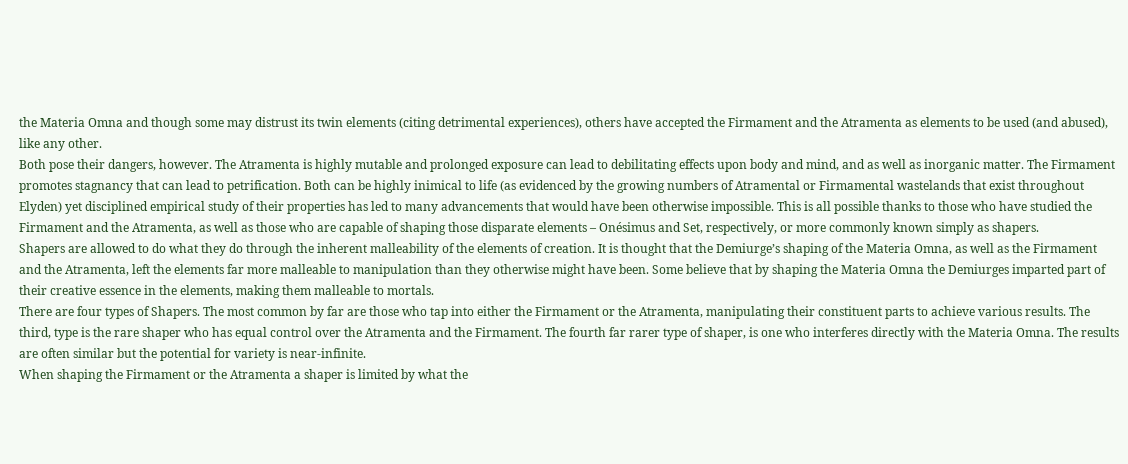the Materia Omna and though some may distrust its twin elements (citing detrimental experiences), others have accepted the Firmament and the Atramenta as elements to be used (and abused), like any other.
Both pose their dangers, however. The Atramenta is highly mutable and prolonged exposure can lead to debilitating effects upon body and mind, and as well as inorganic matter. The Firmament promotes stagnancy that can lead to petrification. Both can be highly inimical to life (as evidenced by the growing numbers of Atramental or Firmamental wastelands that exist throughout Elyden) yet disciplined empirical study of their properties has led to many advancements that would have been otherwise impossible. This is all possible thanks to those who have studied the Firmament and the Atramenta, as well as those who are capable of shaping those disparate elements – Onésimus and Set, respectively, or more commonly known simply as shapers.
Shapers are allowed to do what they do through the inherent malleability of the elements of creation. It is thought that the Demiurge’s shaping of the Materia Omna, as well as the Firmament and the Atramenta, left the elements far more malleable to manipulation than they otherwise might have been. Some believe that by shaping the Materia Omna the Demiurges imparted part of their creative essence in the elements, making them malleable to mortals.
There are four types of Shapers. The most common by far are those who tap into either the Firmament or the Atramenta, manipulating their constituent parts to achieve various results. The third, type is the rare shaper who has equal control over the Atramenta and the Firmament. The fourth far rarer type of shaper, is one who interferes directly with the Materia Omna. The results are often similar but the potential for variety is near-infinite.
When shaping the Firmament or the Atramenta a shaper is limited by what the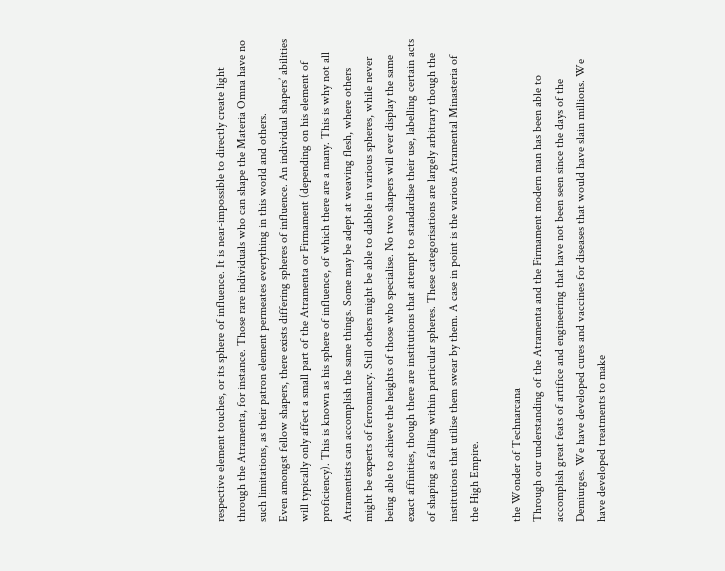respective element touches, or its sphere of influence. It is near-impossible to directly create light through the Atramenta, for instance. Those rare individuals who can shape the Materia Omna have no such limitations, as their patron element permeates everything in this world and others.
Even amongst fellow shapers, there exists differing spheres of influence. An individual shapers’ abilities will typically only affect a small part of the Atramenta or Firmament (depending on his element of proficiency). This is known as his sphere of influence, of which there are a many. This is why not all Atramentists can accomplish the same things. Some may be adept at weaving flesh, where others might be experts of ferromancy. Still others might be able to dabble in various spheres, while never being able to achieve the heights of those who specialise. No two shapers will ever display the same exact affinities, though there are institutions that attempt to standardise their use, labelling certain acts of shaping as falling within particular spheres. These categorisations are largely arbitrary though the institutions that utilise them swear by them. A case in point is the various Atramental Minasteria of the High Empire.

the Wonder of Technarcana
Through our understanding of the Atramenta and the Firmament modern man has been able to accomplish great feats of artifice and engineering that have not been seen since the days of the Demiurges. We have developed cures and vaccines for diseases that would have slain millions. We have developed treatments to make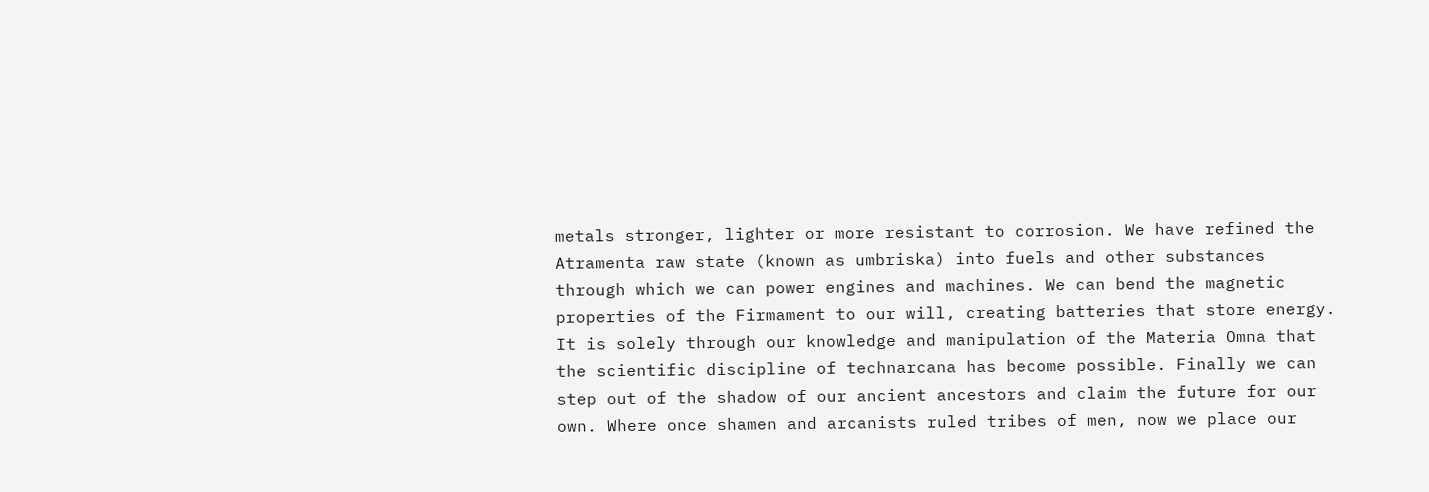metals stronger, lighter or more resistant to corrosion. We have refined the Atramenta raw state (known as umbriska) into fuels and other substances through which we can power engines and machines. We can bend the magnetic properties of the Firmament to our will, creating batteries that store energy.
It is solely through our knowledge and manipulation of the Materia Omna that the scientific discipline of technarcana has become possible. Finally we can step out of the shadow of our ancient ancestors and claim the future for our own. Where once shamen and arcanists ruled tribes of men, now we place our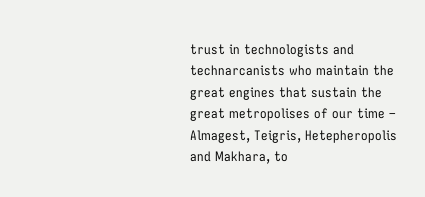trust in technologists and technarcanists who maintain the great engines that sustain the great metropolises of our time – Almagest, Teigris, Hetepheropolis and Makhara, to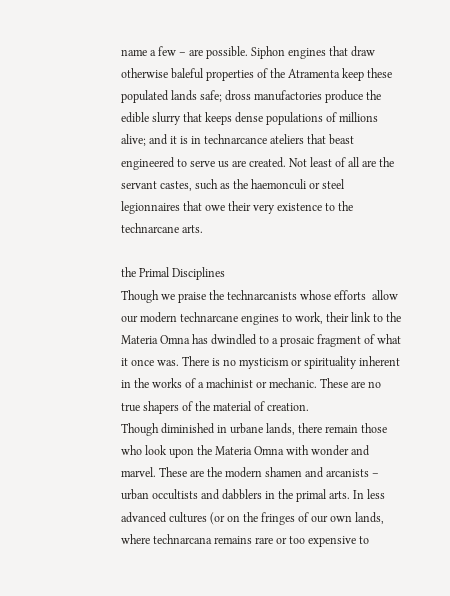name a few – are possible. Siphon engines that draw otherwise baleful properties of the Atramenta keep these populated lands safe; dross manufactories produce the edible slurry that keeps dense populations of millions alive; and it is in technarcance ateliers that beast engineered to serve us are created. Not least of all are the servant castes, such as the haemonculi or steel legionnaires that owe their very existence to the technarcane arts.

the Primal Disciplines
Though we praise the technarcanists whose efforts  allow our modern technarcane engines to work, their link to the Materia Omna has dwindled to a prosaic fragment of what it once was. There is no mysticism or spirituality inherent in the works of a machinist or mechanic. These are no true shapers of the material of creation.
Though diminished in urbane lands, there remain those who look upon the Materia Omna with wonder and marvel. These are the modern shamen and arcanists – urban occultists and dabblers in the primal arts. In less advanced cultures (or on the fringes of our own lands, where technarcana remains rare or too expensive to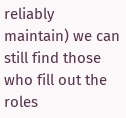reliably maintain) we can still find those who fill out the roles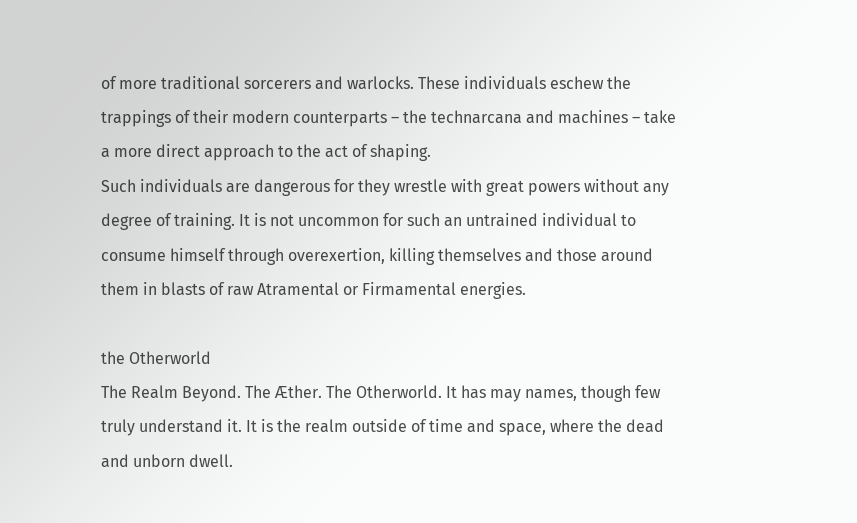of more traditional sorcerers and warlocks. These individuals eschew the trappings of their modern counterparts – the technarcana and machines – take a more direct approach to the act of shaping.
Such individuals are dangerous for they wrestle with great powers without any degree of training. It is not uncommon for such an untrained individual to consume himself through overexertion, killing themselves and those around them in blasts of raw Atramental or Firmamental energies.

the Otherworld
The Realm Beyond. The Æther. The Otherworld. It has may names, though few truly understand it. It is the realm outside of time and space, where the dead and unborn dwell.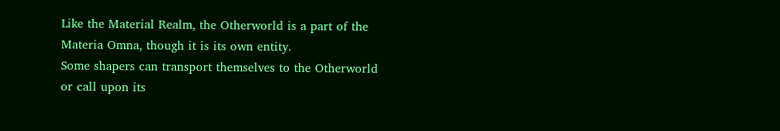Like the Material Realm, the Otherworld is a part of the Materia Omna, though it is its own entity.
Some shapers can transport themselves to the Otherworld or call upon its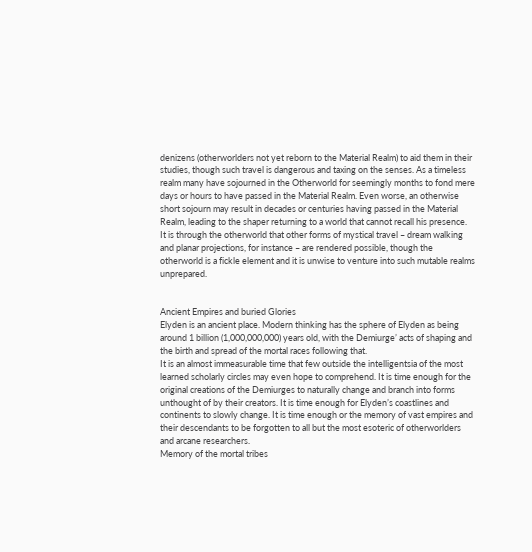denizens (otherworlders not yet reborn to the Material Realm) to aid them in their studies, though such travel is dangerous and taxing on the senses. As a timeless realm many have sojourned in the Otherworld for seemingly months to fond mere days or hours to have passed in the Material Realm. Even worse, an otherwise short sojourn may result in decades or centuries having passed in the Material Realm, leading to the shaper returning to a world that cannot recall his presence.
It is through the otherworld that other forms of mystical travel – dream walking and planar projections, for instance – are rendered possible, though the otherworld is a fickle element and it is unwise to venture into such mutable realms unprepared.


Ancient Empires and buried Glories
Elyden is an ancient place. Modern thinking has the sphere of Elyden as being around 1 billion (1,000,000,000) years old, with the Demiurge’ acts of shaping and the birth and spread of the mortal races following that.
It is an almost immeasurable time that few outside the intelligentsia of the most learned scholarly circles may even hope to comprehend. It is time enough for the original creations of the Demiurges to naturally change and branch into forms unthought of by their creators. It is time enough for Elyden’s coastlines and continents to slowly change. It is time enough or the memory of vast empires and their descendants to be forgotten to all but the most esoteric of otherworlders and arcane researchers.
Memory of the mortal tribes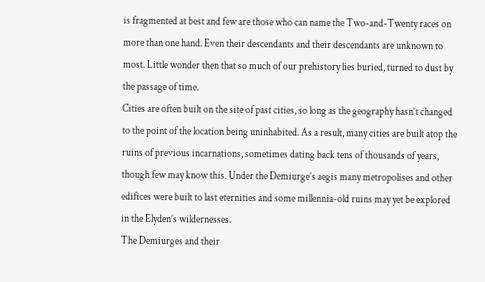is fragmented at best and few are those who can name the Two-and-Twenty races on more than one hand. Even their descendants and their descendants are unknown to most. Little wonder then that so much of our prehistory lies buried, turned to dust by the passage of time.
Cities are often built on the site of past cities, so long as the geography hasn’t changed to the point of the location being uninhabited. As a result, many cities are built atop the ruins of previous incarnations, sometimes dating back tens of thousands of years, though few may know this. Under the Demiurge’s aegis many metropolises and other edifices were built to last eternities and some millennia-old ruins may yet be explored in the Elyden’s wildernesses.
The Demiurges and their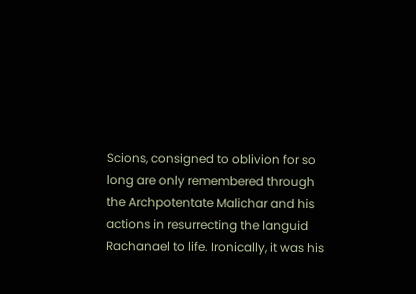Scions, consigned to oblivion for so long are only remembered through the Archpotentate Malichar and his actions in resurrecting the languid Rachanael to life. Ironically, it was his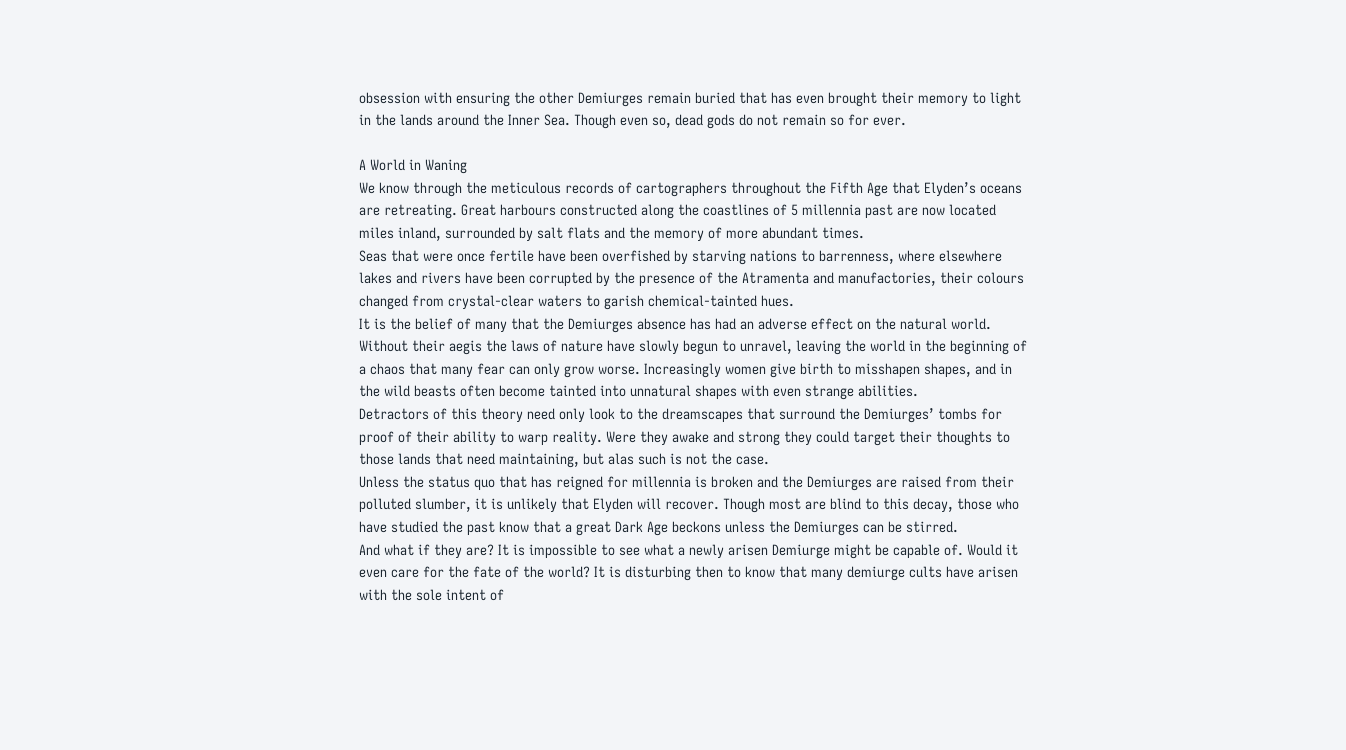obsession with ensuring the other Demiurges remain buried that has even brought their memory to light in the lands around the Inner Sea. Though even so, dead gods do not remain so for ever.

A World in Waning
We know through the meticulous records of cartographers throughout the Fifth Age that Elyden’s oceans are retreating. Great harbours constructed along the coastlines of 5 millennia past are now located miles inland, surrounded by salt flats and the memory of more abundant times.
Seas that were once fertile have been overfished by starving nations to barrenness, where elsewhere lakes and rivers have been corrupted by the presence of the Atramenta and manufactories, their colours changed from crystal-clear waters to garish chemical-tainted hues.
It is the belief of many that the Demiurges absence has had an adverse effect on the natural world. Without their aegis the laws of nature have slowly begun to unravel, leaving the world in the beginning of a chaos that many fear can only grow worse. Increasingly women give birth to misshapen shapes, and in the wild beasts often become tainted into unnatural shapes with even strange abilities.
Detractors of this theory need only look to the dreamscapes that surround the Demiurges’ tombs for proof of their ability to warp reality. Were they awake and strong they could target their thoughts to those lands that need maintaining, but alas such is not the case.
Unless the status quo that has reigned for millennia is broken and the Demiurges are raised from their polluted slumber, it is unlikely that Elyden will recover. Though most are blind to this decay, those who have studied the past know that a great Dark Age beckons unless the Demiurges can be stirred.
And what if they are? It is impossible to see what a newly arisen Demiurge might be capable of. Would it even care for the fate of the world? It is disturbing then to know that many demiurge cults have arisen with the sole intent of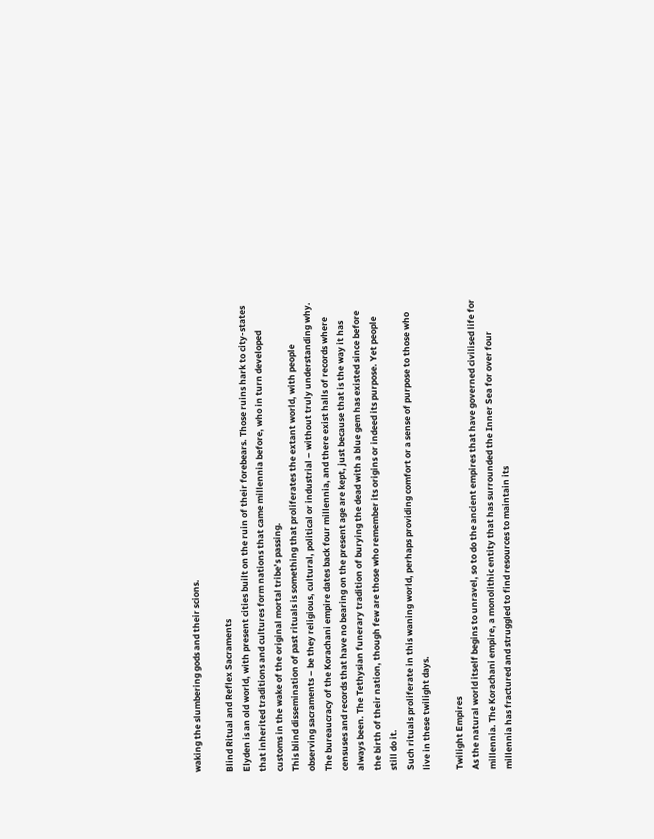waking the slumbering gods and their scions.

Blind Ritual and Reflex Sacraments
Elyden is an old world, with present cities built on the ruin of their forebears. Those ruins hark to city-states that inherited traditions and cultures form nations that came millennia before, who in turn developed customs in the wake of the original mortal tribe’s passing.
This blind dissemination of past rituals is something that proliferates the extant world, with people observing sacraments – be they religious, cultural, political or industrial – without truly understanding why. The bureaucracy of the Korachani empire dates back four millennia, and there exist halls of records where censuses and records that have no bearing on the present age are kept, just because that is the way it has always been. The Tethysian funerary tradition of burying the dead with a blue gem has existed since before the birth of their nation, though few are those who remember its origins or indeed its purpose. Yet people still do it.
Such rituals proliferate in this waning world, perhaps providing comfort or a sense of purpose to those who live in these twilight days.

Twilight Empires
As the natural world itself begins to unravel, so to do the ancient empires that have governed civilised life for millennia. The Korachani empire, a monolithic entity that has surrounded the Inner Sea for over four millennia has fractured and struggled to find resources to maintain its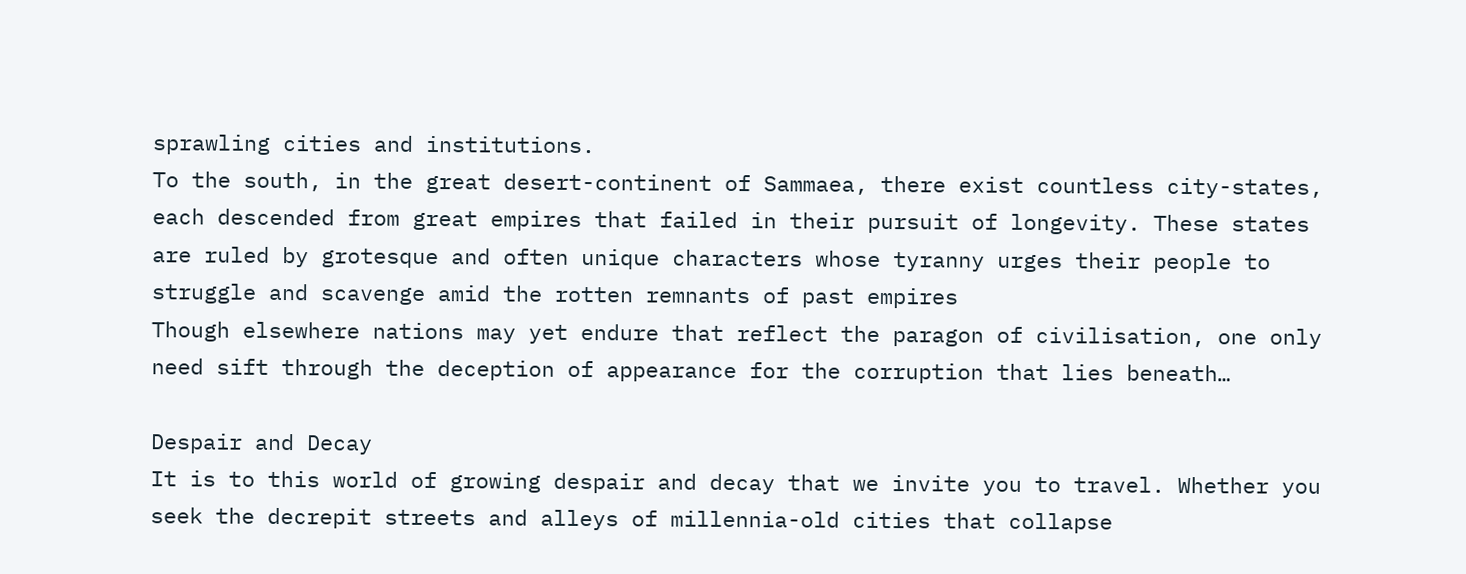sprawling cities and institutions.
To the south, in the great desert-continent of Sammaea, there exist countless city-states, each descended from great empires that failed in their pursuit of longevity. These states are ruled by grotesque and often unique characters whose tyranny urges their people to struggle and scavenge amid the rotten remnants of past empires
Though elsewhere nations may yet endure that reflect the paragon of civilisation, one only need sift through the deception of appearance for the corruption that lies beneath…

Despair and Decay
It is to this world of growing despair and decay that we invite you to travel. Whether you seek the decrepit streets and alleys of millennia-old cities that collapse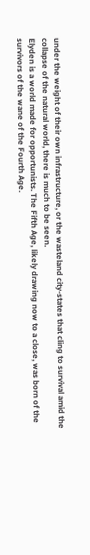under the weight of their own infrastructure, or the wasteland city-states that cling to survival amid the collapse of the natural world, there is much to be seen.
Elyden is a world made for opportunists. The Fifth Age, likely drawing now to a close, was born of the survivors of the wane of the Fourth Age.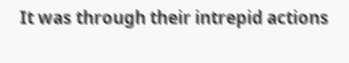It was through their intrepid actions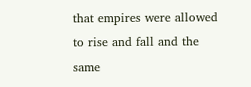that empires were allowed to rise and fall and the same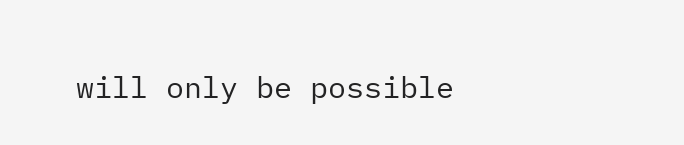will only be possible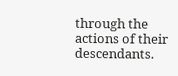through the actions of their descendants.